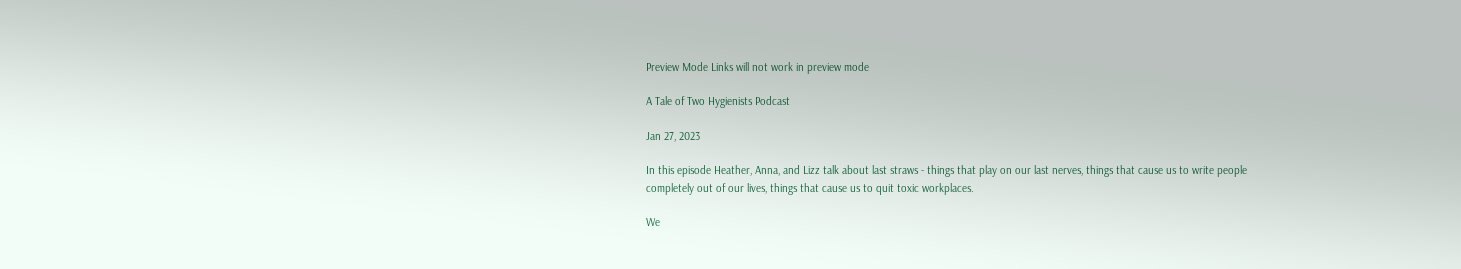Preview Mode Links will not work in preview mode

A Tale of Two Hygienists Podcast

Jan 27, 2023

In this episode Heather, Anna, and Lizz talk about last straws - things that play on our last nerves, things that cause us to write people completely out of our lives, things that cause us to quit toxic workplaces.

We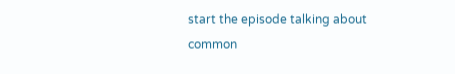start the episode talking about common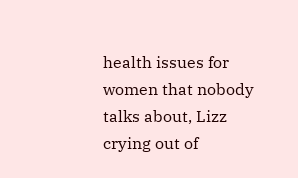health issues for women that nobody talks about, Lizz crying out of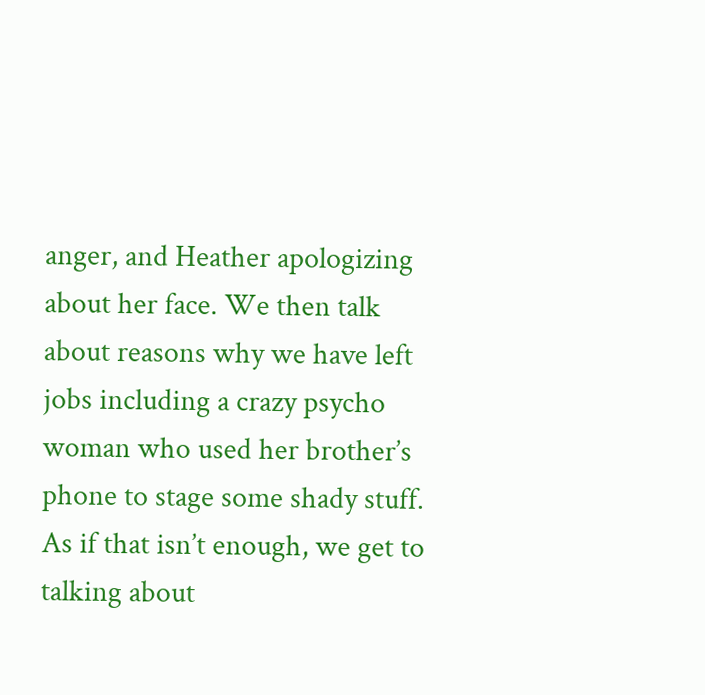anger, and Heather apologizing about her face. We then talk about reasons why we have left jobs including a crazy psycho woman who used her brother’s phone to stage some shady stuff. As if that isn’t enough, we get to talking about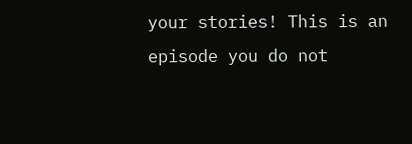your stories! This is an episode you do not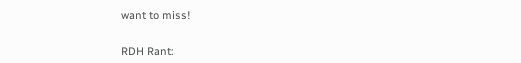want to miss!


RDH Rant: